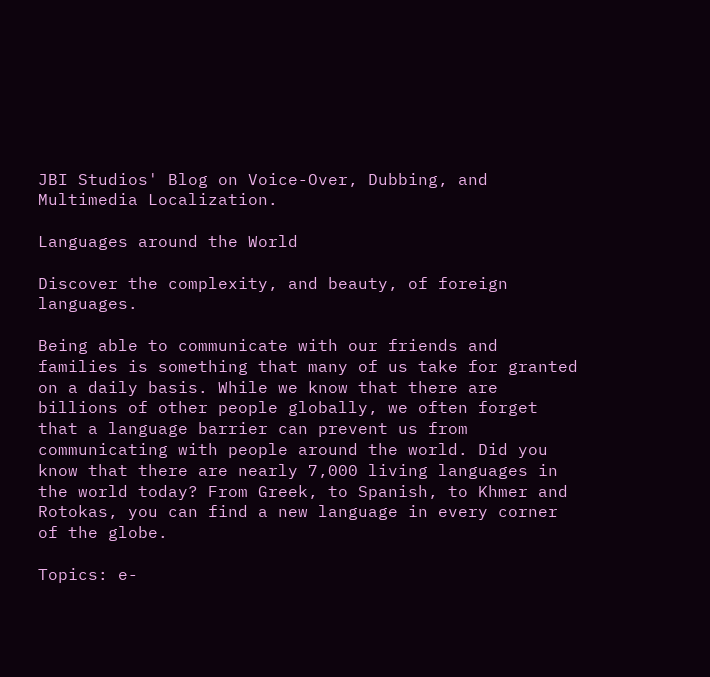JBI Studios' Blog on Voice-Over, Dubbing, and Multimedia Localization.

Languages around the World

Discover the complexity, and beauty, of foreign languages.

Being able to communicate with our friends and families is something that many of us take for granted on a daily basis. While we know that there are billions of other people globally, we often forget that a language barrier can prevent us from communicating with people around the world. Did you know that there are nearly 7,000 living languages in the world today? From Greek, to Spanish, to Khmer and Rotokas, you can find a new language in every corner of the globe.

Topics: e-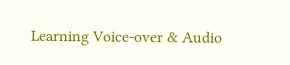Learning Voice-over & Audio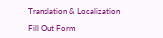Translation & Localization

Fill Out Form